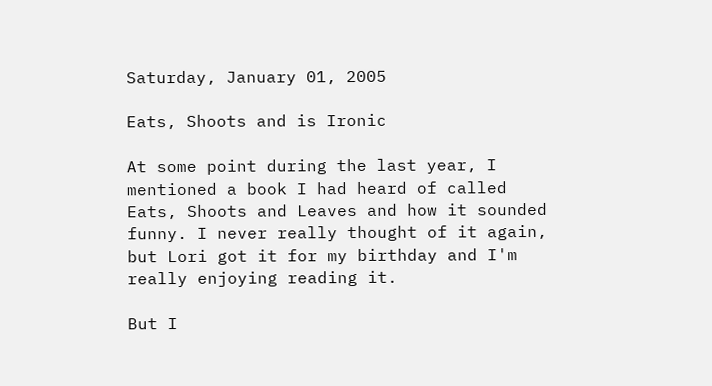Saturday, January 01, 2005

Eats, Shoots and is Ironic

At some point during the last year, I mentioned a book I had heard of called Eats, Shoots and Leaves and how it sounded funny. I never really thought of it again, but Lori got it for my birthday and I'm really enjoying reading it.

But I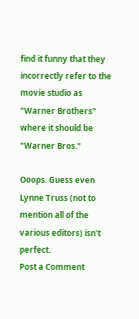find it funny that they incorrectly refer to the movie studio as "Warner Brothers" where it should be "Warner Bros."

Ooops. Guess even Lynne Truss (not to mention all of the various editors) isn't perfect.
Post a Comment